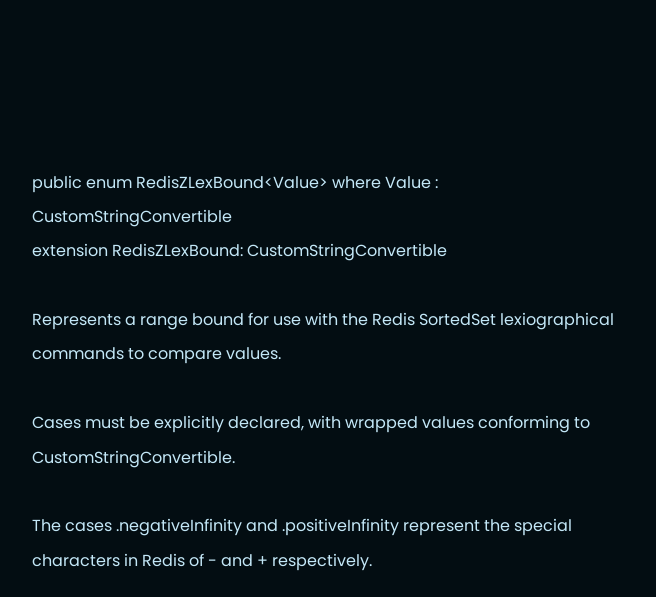public enum RedisZLexBound<Value> where Value : CustomStringConvertible
extension RedisZLexBound: CustomStringConvertible

Represents a range bound for use with the Redis SortedSet lexiographical commands to compare values.

Cases must be explicitly declared, with wrapped values conforming to CustomStringConvertible.

The cases .negativeInfinity and .positiveInfinity represent the special characters in Redis of - and + respectively.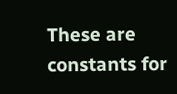These are constants for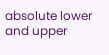absolute lower and upper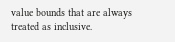value bounds that are always treated as inclusive.